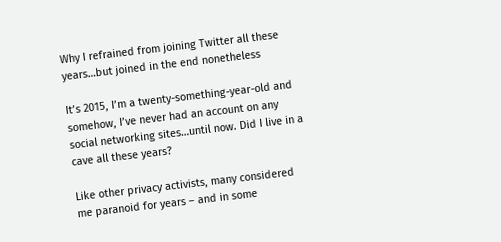Why I refrained from joining Twitter all these years…but joined in the end nonetheless

It’s 2015, I’m a twenty-something-year-old and somehow, I’ve never had an account on any social networking sites…until now. Did I live in a cave all these years?

Like other privacy activists, many considered me paranoid for years – and in some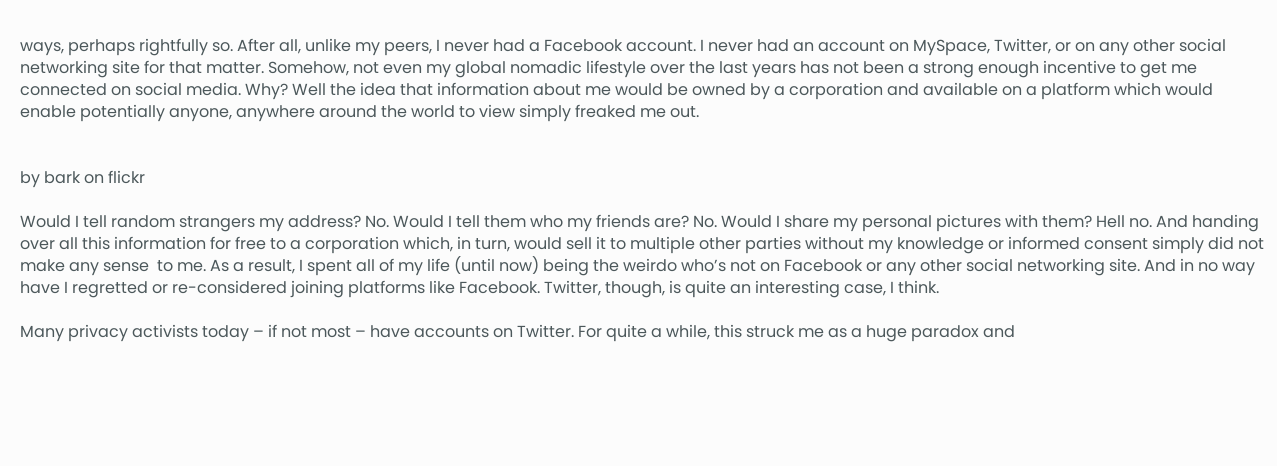ways, perhaps rightfully so. After all, unlike my peers, I never had a Facebook account. I never had an account on MySpace, Twitter, or on any other social networking site for that matter. Somehow, not even my global nomadic lifestyle over the last years has not been a strong enough incentive to get me connected on social media. Why? Well the idea that information about me would be owned by a corporation and available on a platform which would enable potentially anyone, anywhere around the world to view simply freaked me out.


by bark on flickr

Would I tell random strangers my address? No. Would I tell them who my friends are? No. Would I share my personal pictures with them? Hell no. And handing over all this information for free to a corporation which, in turn, would sell it to multiple other parties without my knowledge or informed consent simply did not make any sense  to me. As a result, I spent all of my life (until now) being the weirdo who’s not on Facebook or any other social networking site. And in no way have I regretted or re-considered joining platforms like Facebook. Twitter, though, is quite an interesting case, I think.

Many privacy activists today – if not most – have accounts on Twitter. For quite a while, this struck me as a huge paradox and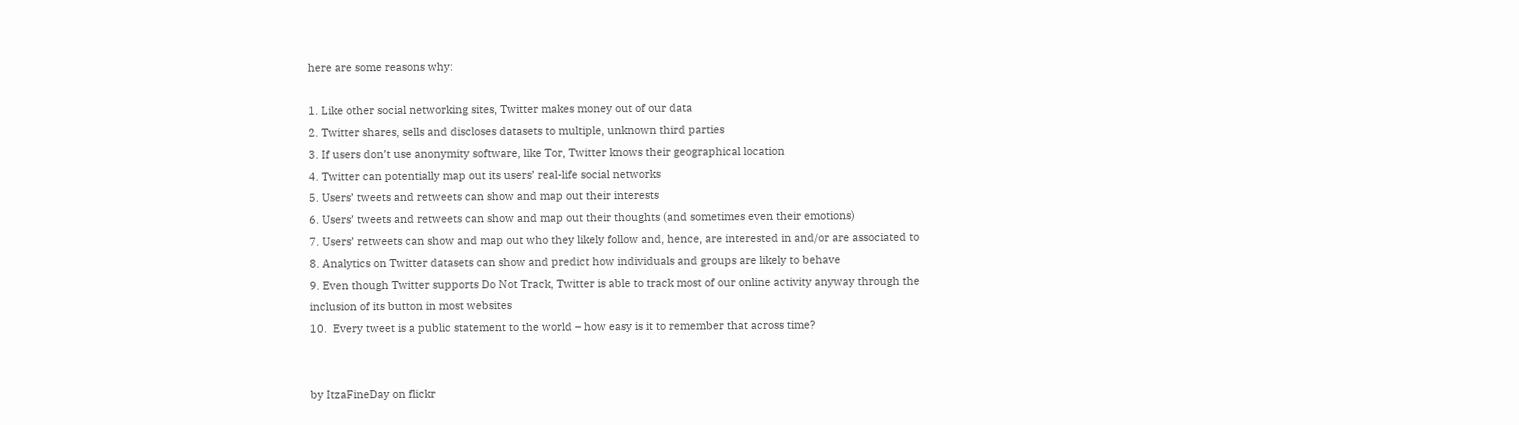here are some reasons why:

1. Like other social networking sites, Twitter makes money out of our data
2. Twitter shares, sells and discloses datasets to multiple, unknown third parties
3. If users don’t use anonymity software, like Tor, Twitter knows their geographical location
4. Twitter can potentially map out its users’ real-life social networks
5. Users’ tweets and retweets can show and map out their interests
6. Users’ tweets and retweets can show and map out their thoughts (and sometimes even their emotions)
7. Users’ retweets can show and map out who they likely follow and, hence, are interested in and/or are associated to
8. Analytics on Twitter datasets can show and predict how individuals and groups are likely to behave
9. Even though Twitter supports Do Not Track, Twitter is able to track most of our online activity anyway through the inclusion of its button in most websites
10.  Every tweet is a public statement to the world – how easy is it to remember that across time?


by ItzaFineDay on flickr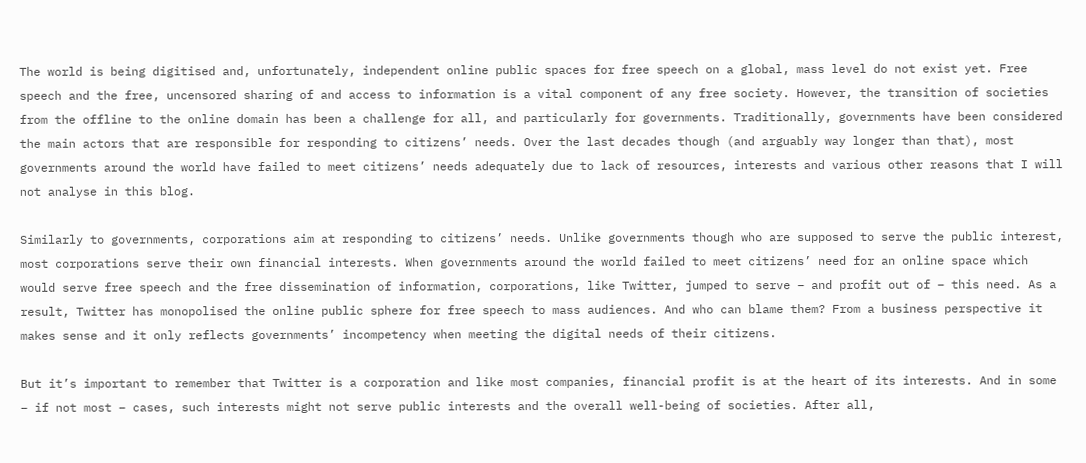The world is being digitised and, unfortunately, independent online public spaces for free speech on a global, mass level do not exist yet. Free speech and the free, uncensored sharing of and access to information is a vital component of any free society. However, the transition of societies from the offline to the online domain has been a challenge for all, and particularly for governments. Traditionally, governments have been considered the main actors that are responsible for responding to citizens’ needs. Over the last decades though (and arguably way longer than that), most governments around the world have failed to meet citizens’ needs adequately due to lack of resources, interests and various other reasons that I will not analyse in this blog.

Similarly to governments, corporations aim at responding to citizens’ needs. Unlike governments though who are supposed to serve the public interest, most corporations serve their own financial interests. When governments around the world failed to meet citizens’ need for an online space which would serve free speech and the free dissemination of information, corporations, like Twitter, jumped to serve – and profit out of – this need. As a result, Twitter has monopolised the online public sphere for free speech to mass audiences. And who can blame them? From a business perspective it makes sense and it only reflects governments’ incompetency when meeting the digital needs of their citizens.

But it’s important to remember that Twitter is a corporation and like most companies, financial profit is at the heart of its interests. And in some – if not most – cases, such interests might not serve public interests and the overall well-being of societies. After all,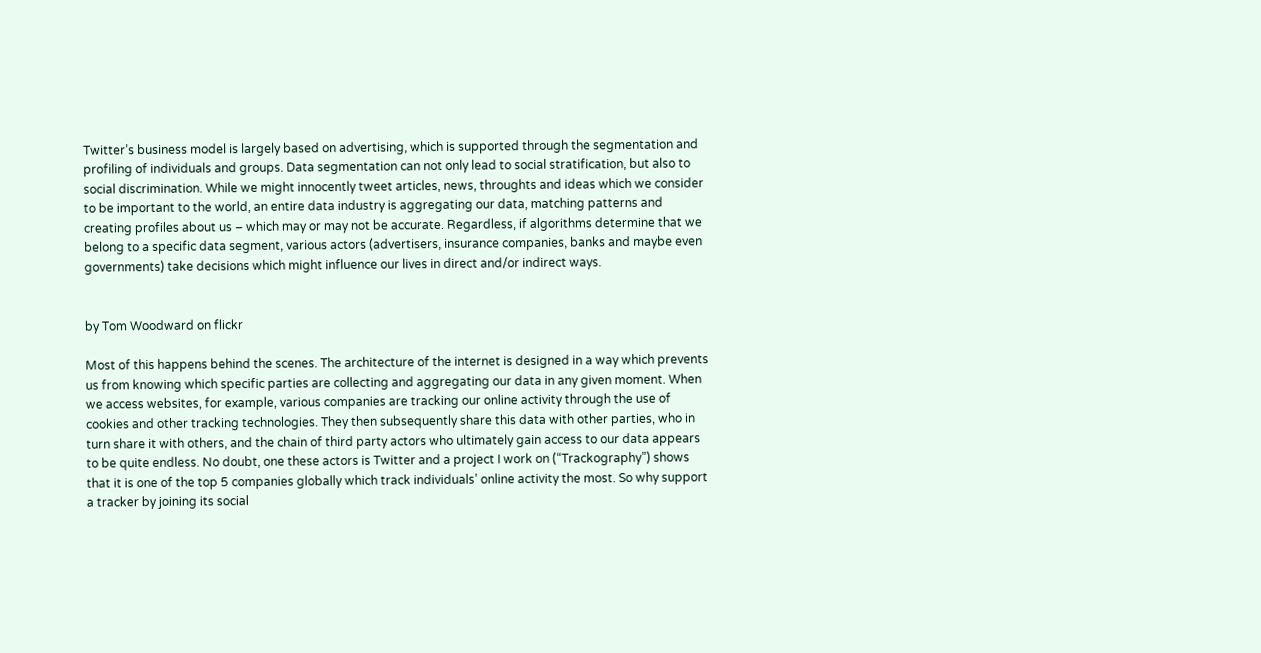Twitter’s business model is largely based on advertising, which is supported through the segmentation and profiling of individuals and groups. Data segmentation can not only lead to social stratification, but also to social discrimination. While we might innocently tweet articles, news, throughts and ideas which we consider to be important to the world, an entire data industry is aggregating our data, matching patterns and creating profiles about us – which may or may not be accurate. Regardless, if algorithms determine that we belong to a specific data segment, various actors (advertisers, insurance companies, banks and maybe even governments) take decisions which might influence our lives in direct and/or indirect ways.


by Tom Woodward on flickr

Most of this happens behind the scenes. The architecture of the internet is designed in a way which prevents us from knowing which specific parties are collecting and aggregating our data in any given moment. When we access websites, for example, various companies are tracking our online activity through the use of cookies and other tracking technologies. They then subsequently share this data with other parties, who in turn share it with others, and the chain of third party actors who ultimately gain access to our data appears to be quite endless. No doubt, one these actors is Twitter and a project I work on (“Trackography”) shows that it is one of the top 5 companies globally which track individuals’ online activity the most. So why support a tracker by joining its social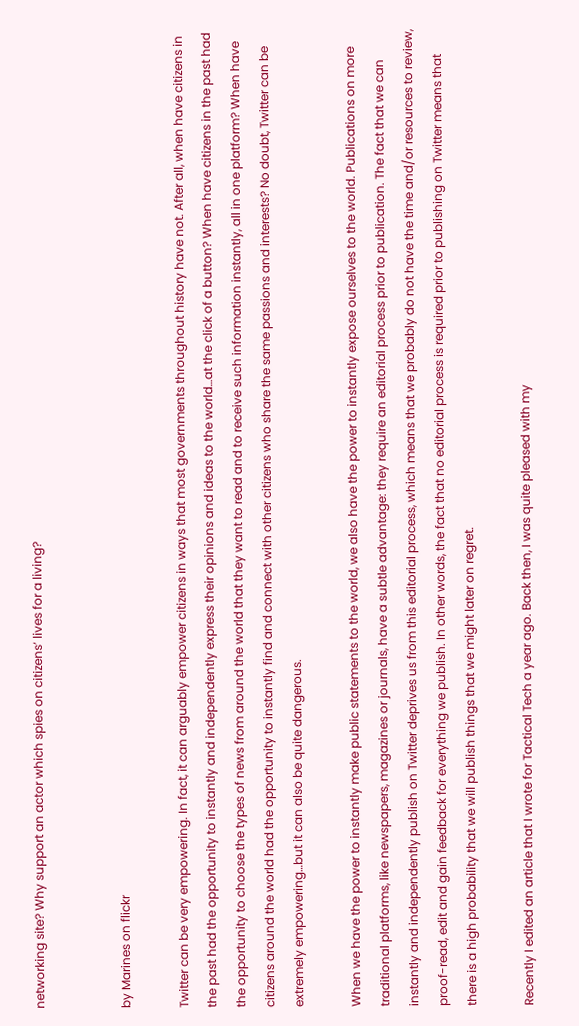networking site? Why support an actor which spies on citizens’ lives for a living?


by Marines on flickr

Twitter can be very empowering. In fact, it can arguably empower citizens in ways that most governments throughout history have not. After all, when have citizens in the past had the opportunity to instantly and independently express their opinions and ideas to the world…at the click of a button? When have citizens in the past had the opportunity to choose the types of news from around the world that they want to read and to receive such information instantly, all in one platform? When have citizens around the world had the opportunity to instantly find and connect with other citizens who share the same passions and interests? No doubt, Twitter can be extremely empowering…but it can also be quite dangerous.

When we have the power to instantly make public statements to the world, we also have the power to instantly expose ourselves to the world. Publications on more traditional platforms, like newspapers, magazines or journals, have a subtle advantage: they require an editorial process prior to publication. The fact that we can instantly and independently publish on Twitter deprives us from this editorial process, which means that we probably do not have the time and/or resources to review, proof-read, edit and gain feedback for everything we publish. In other words, the fact that no editorial process is required prior to publishing on Twitter means that there is a high probability that we will publish things that we might later on regret.

Recently I edited an article that I wrote for Tactical Tech a year ago. Back then, I was quite pleased with my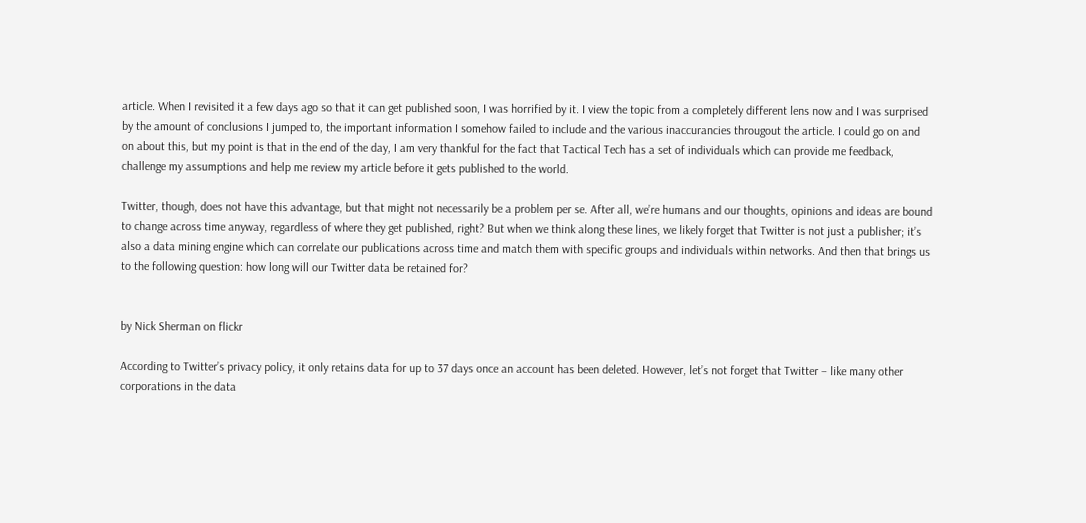article. When I revisited it a few days ago so that it can get published soon, I was horrified by it. I view the topic from a completely different lens now and I was surprised by the amount of conclusions I jumped to, the important information I somehow failed to include and the various inaccurancies througout the article. I could go on and on about this, but my point is that in the end of the day, I am very thankful for the fact that Tactical Tech has a set of individuals which can provide me feedback, challenge my assumptions and help me review my article before it gets published to the world.

Twitter, though, does not have this advantage, but that might not necessarily be a problem per se. After all, we’re humans and our thoughts, opinions and ideas are bound to change across time anyway, regardless of where they get published, right? But when we think along these lines, we likely forget that Twitter is not just a publisher; it’s also a data mining engine which can correlate our publications across time and match them with specific groups and individuals within networks. And then that brings us to the following question: how long will our Twitter data be retained for?


by Nick Sherman on flickr

According to Twitter’s privacy policy, it only retains data for up to 37 days once an account has been deleted. However, let’s not forget that Twitter – like many other corporations in the data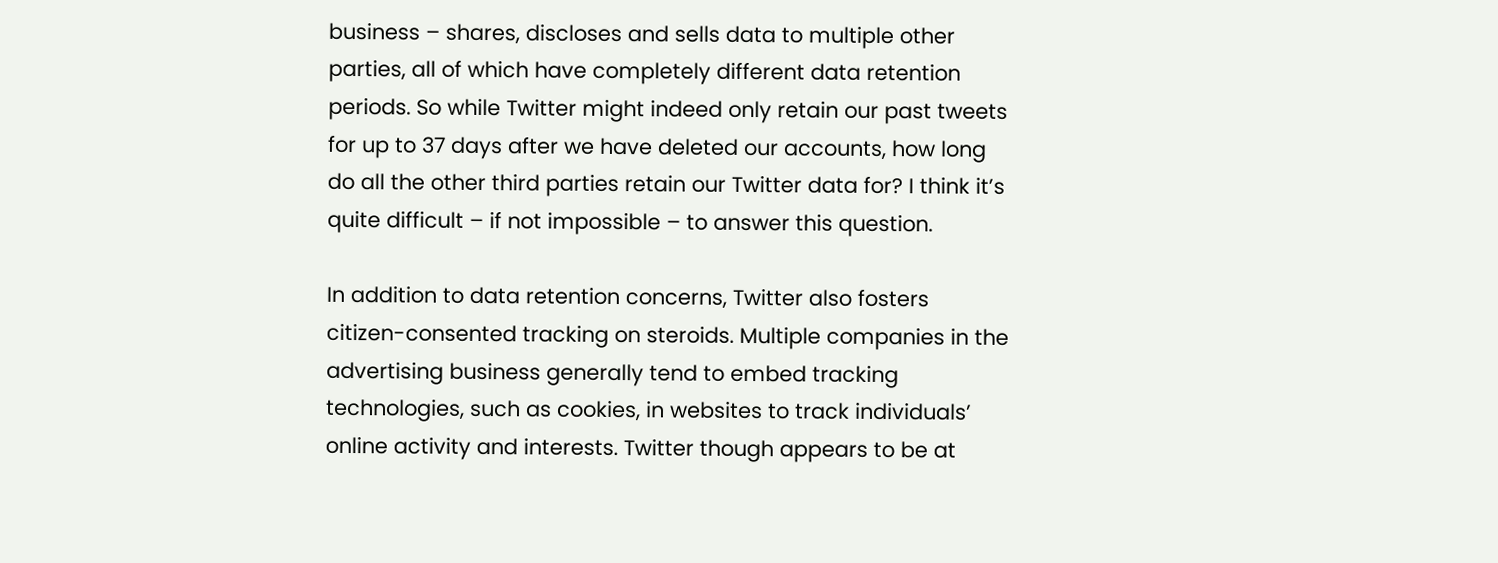business – shares, discloses and sells data to multiple other parties, all of which have completely different data retention periods. So while Twitter might indeed only retain our past tweets for up to 37 days after we have deleted our accounts, how long do all the other third parties retain our Twitter data for? I think it’s quite difficult – if not impossible – to answer this question.

In addition to data retention concerns, Twitter also fosters citizen-consented tracking on steroids. Multiple companies in the advertising business generally tend to embed tracking technologies, such as cookies, in websites to track individuals’ online activity and interests. Twitter though appears to be at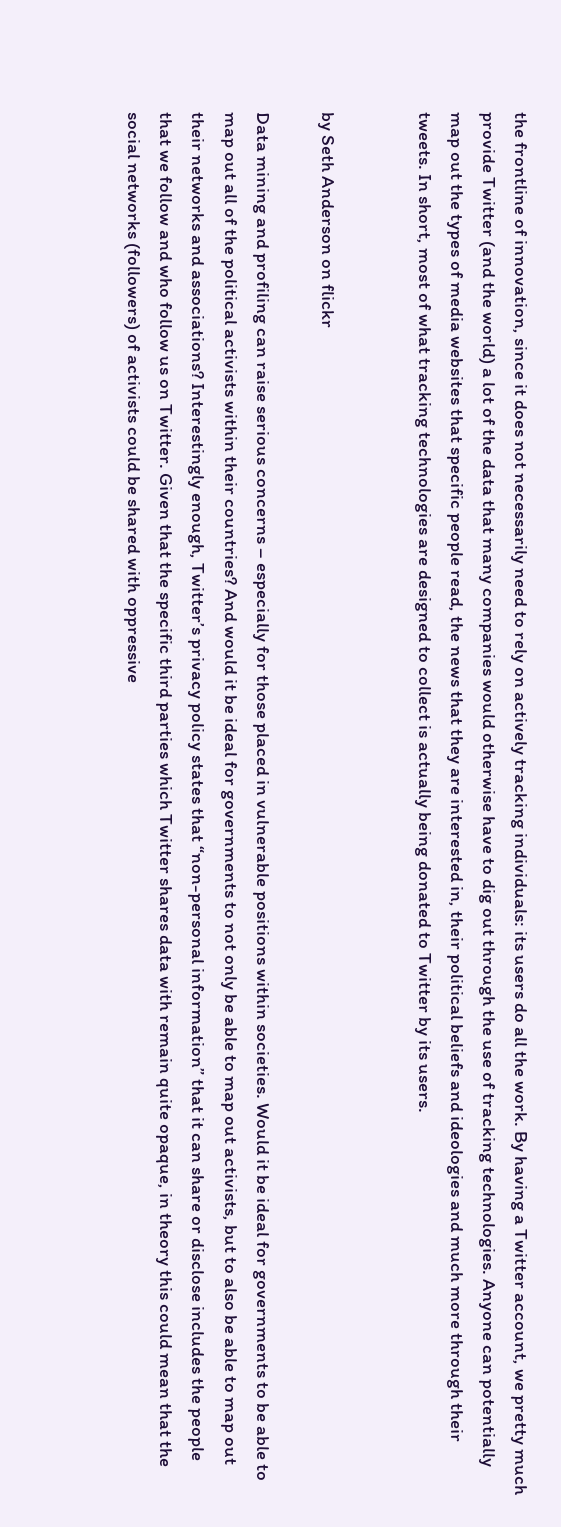the frontline of innovation, since it does not necessarily need to rely on actively tracking individuals: its users do all the work. By having a Twitter account, we pretty much provide Twitter (and the world) a lot of the data that many companies would otherwise have to dig out through the use of tracking technologies. Anyone can potentially map out the types of media websites that specific people read, the news that they are interested in, their political beliefs and ideologies and much more through their tweets. In short, most of what tracking technologies are designed to collect is actually being donated to Twitter by its users.


by Seth Anderson on flickr

Data mining and profiling can raise serious concerns – especially for those placed in vulnerable positions within societies. Would it be ideal for governments to be able to map out all of the political activists within their countries? And would it be ideal for governments to not only be able to map out activists, but to also be able to map out their networks and associations? Interestingly enough, Twitter’s privacy policy states that “non-personal information” that it can share or disclose includes the people that we follow and who follow us on Twitter. Given that the specific third parties which Twitter shares data with remain quite opaque, in theory this could mean that the social networks (followers) of activists could be shared with oppressive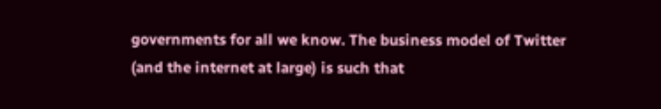governments for all we know. The business model of Twitter (and the internet at large) is such that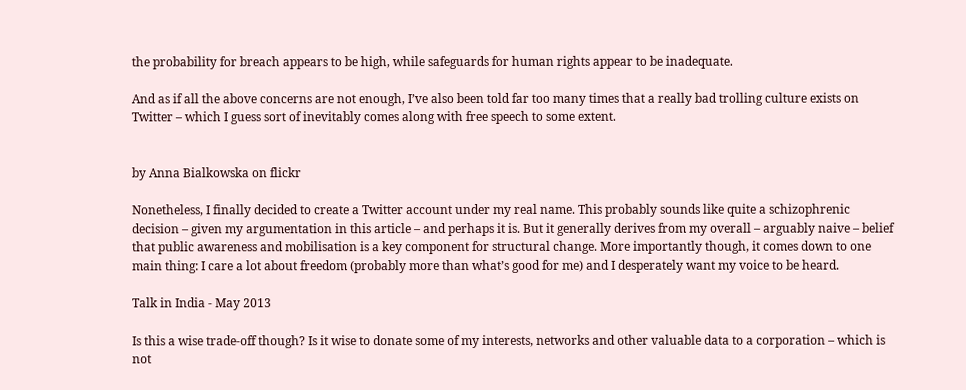the probability for breach appears to be high, while safeguards for human rights appear to be inadequate.

And as if all the above concerns are not enough, I’ve also been told far too many times that a really bad trolling culture exists on Twitter – which I guess sort of inevitably comes along with free speech to some extent.


by Anna Bialkowska on flickr

Nonetheless, I finally decided to create a Twitter account under my real name. This probably sounds like quite a schizophrenic decision – given my argumentation in this article – and perhaps it is. But it generally derives from my overall – arguably naive – belief that public awareness and mobilisation is a key component for structural change. More importantly though, it comes down to one main thing: I care a lot about freedom (probably more than what’s good for me) and I desperately want my voice to be heard.

Talk in India - May 2013

Is this a wise trade-off though? Is it wise to donate some of my interests, networks and other valuable data to a corporation – which is not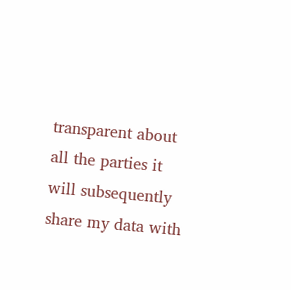transparent about all the parties it will subsequently share my data with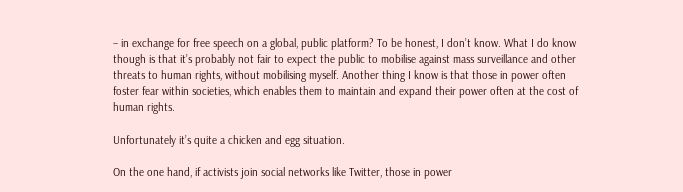– in exchange for free speech on a global, public platform? To be honest, I don’t know. What I do know though is that it’s probably not fair to expect the public to mobilise against mass surveillance and other threats to human rights, without mobilising myself. Another thing I know is that those in power often foster fear within societies, which enables them to maintain and expand their power often at the cost of human rights.

Unfortunately it’s quite a chicken and egg situation.

On the one hand, if activists join social networks like Twitter, those in power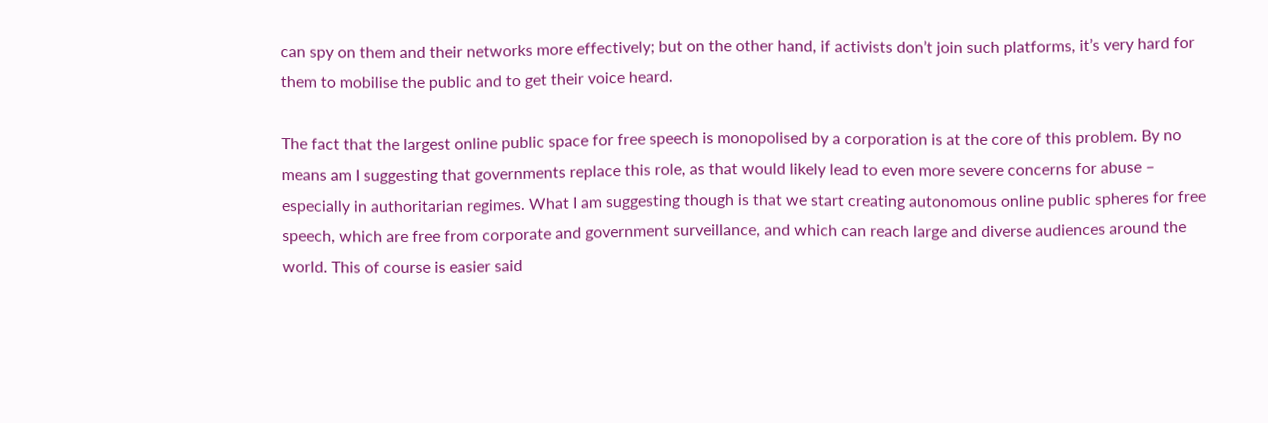can spy on them and their networks more effectively; but on the other hand, if activists don’t join such platforms, it’s very hard for them to mobilise the public and to get their voice heard.

The fact that the largest online public space for free speech is monopolised by a corporation is at the core of this problem. By no means am I suggesting that governments replace this role, as that would likely lead to even more severe concerns for abuse – especially in authoritarian regimes. What I am suggesting though is that we start creating autonomous online public spheres for free speech, which are free from corporate and government surveillance, and which can reach large and diverse audiences around the world. This of course is easier said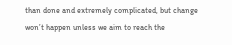than done and extremely complicated, but change won’t happen unless we aim to reach the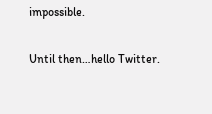impossible.

Until then…hello Twitter.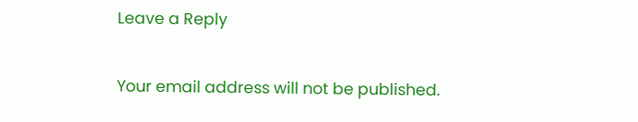Leave a Reply

Your email address will not be published.